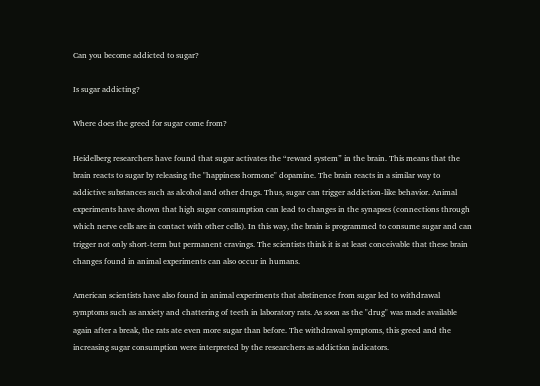Can you become addicted to sugar?

Is sugar addicting?

Where does the greed for sugar come from?

Heidelberg researchers have found that sugar activates the “reward system” in the brain. This means that the brain reacts to sugar by releasing the "happiness hormone" dopamine. The brain reacts in a similar way to addictive substances such as alcohol and other drugs. Thus, sugar can trigger addiction-like behavior. Animal experiments have shown that high sugar consumption can lead to changes in the synapses (connections through which nerve cells are in contact with other cells). In this way, the brain is programmed to consume sugar and can trigger not only short-term but permanent cravings. The scientists think it is at least conceivable that these brain changes found in animal experiments can also occur in humans.

American scientists have also found in animal experiments that abstinence from sugar led to withdrawal symptoms such as anxiety and chattering of teeth in laboratory rats. As soon as the "drug" was made available again after a break, the rats ate even more sugar than before. The withdrawal symptoms, this greed and the increasing sugar consumption were interpreted by the researchers as addiction indicators.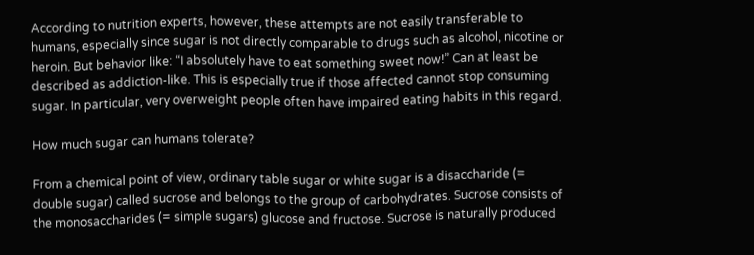According to nutrition experts, however, these attempts are not easily transferable to humans, especially since sugar is not directly comparable to drugs such as alcohol, nicotine or heroin. But behavior like: “I absolutely have to eat something sweet now!” Can at least be described as addiction-like. This is especially true if those affected cannot stop consuming sugar. In particular, very overweight people often have impaired eating habits in this regard.

How much sugar can humans tolerate?

From a chemical point of view, ordinary table sugar or white sugar is a disaccharide (= double sugar) called sucrose and belongs to the group of carbohydrates. Sucrose consists of the monosaccharides (= simple sugars) glucose and fructose. Sucrose is naturally produced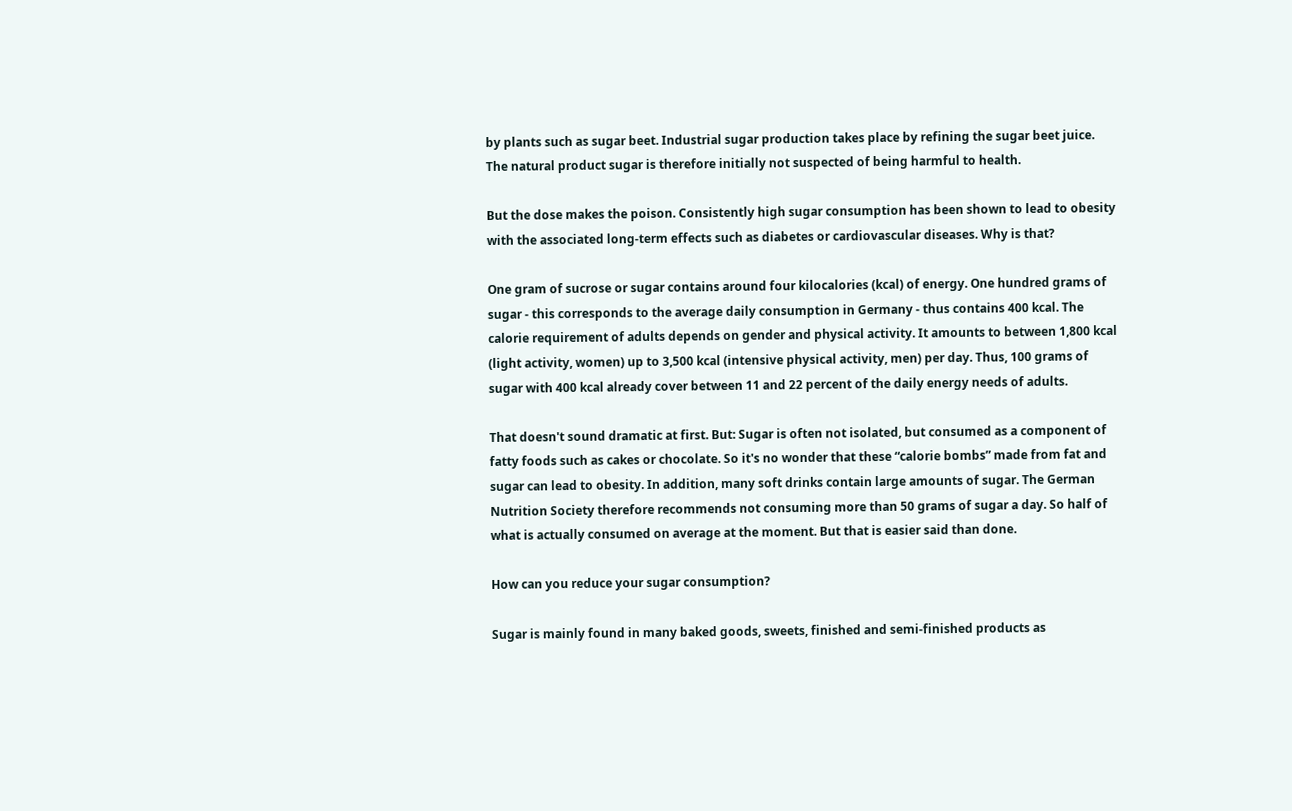by plants such as sugar beet. Industrial sugar production takes place by refining the sugar beet juice. The natural product sugar is therefore initially not suspected of being harmful to health.

But the dose makes the poison. Consistently high sugar consumption has been shown to lead to obesity with the associated long-term effects such as diabetes or cardiovascular diseases. Why is that?

One gram of sucrose or sugar contains around four kilocalories (kcal) of energy. One hundred grams of sugar - this corresponds to the average daily consumption in Germany - thus contains 400 kcal. The calorie requirement of adults depends on gender and physical activity. It amounts to between 1,800 kcal (light activity, women) up to 3,500 kcal (intensive physical activity, men) per day. Thus, 100 grams of sugar with 400 kcal already cover between 11 and 22 percent of the daily energy needs of adults.

That doesn't sound dramatic at first. But: Sugar is often not isolated, but consumed as a component of fatty foods such as cakes or chocolate. So it's no wonder that these “calorie bombs” made from fat and sugar can lead to obesity. In addition, many soft drinks contain large amounts of sugar. The German Nutrition Society therefore recommends not consuming more than 50 grams of sugar a day. So half of what is actually consumed on average at the moment. But that is easier said than done.

How can you reduce your sugar consumption?

Sugar is mainly found in many baked goods, sweets, finished and semi-finished products as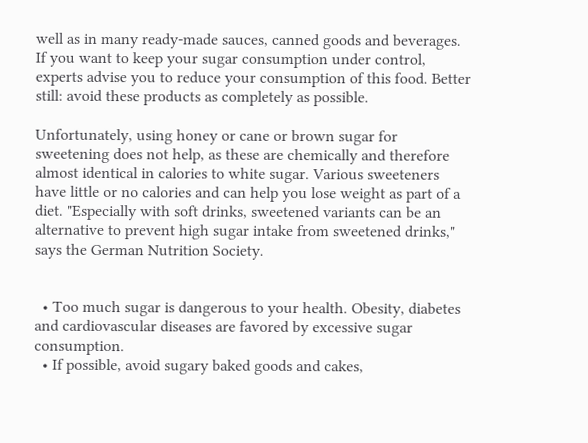well as in many ready-made sauces, canned goods and beverages. If you want to keep your sugar consumption under control, experts advise you to reduce your consumption of this food. Better still: avoid these products as completely as possible.

Unfortunately, using honey or cane or brown sugar for sweetening does not help, as these are chemically and therefore almost identical in calories to white sugar. Various sweeteners have little or no calories and can help you lose weight as part of a diet. "Especially with soft drinks, sweetened variants can be an alternative to prevent high sugar intake from sweetened drinks," says the German Nutrition Society.


  • Too much sugar is dangerous to your health. Obesity, diabetes and cardiovascular diseases are favored by excessive sugar consumption.
  • If possible, avoid sugary baked goods and cakes,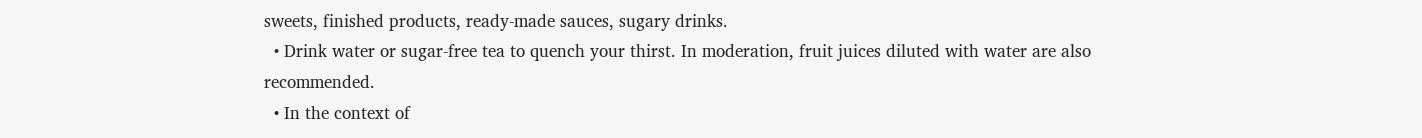sweets, finished products, ready-made sauces, sugary drinks.
  • Drink water or sugar-free tea to quench your thirst. In moderation, fruit juices diluted with water are also recommended.
  • In the context of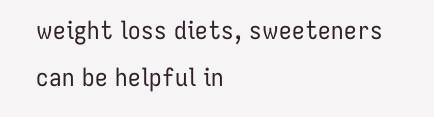weight loss diets, sweeteners can be helpful in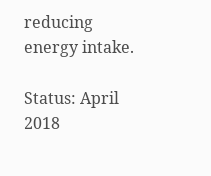reducing energy intake.

Status: April 2018